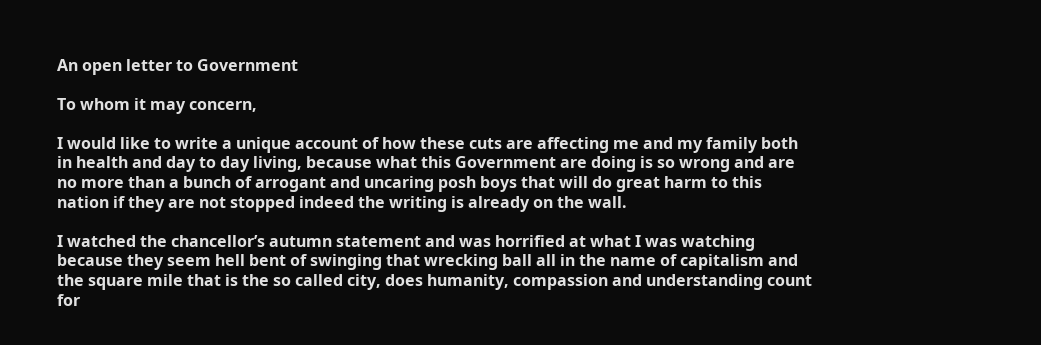An open letter to Government

To whom it may concern,

I would like to write a unique account of how these cuts are affecting me and my family both in health and day to day living, because what this Government are doing is so wrong and are no more than a bunch of arrogant and uncaring posh boys that will do great harm to this nation if they are not stopped indeed the writing is already on the wall.

I watched the chancellor’s autumn statement and was horrified at what I was watching because they seem hell bent of swinging that wrecking ball all in the name of capitalism and the square mile that is the so called city, does humanity, compassion and understanding count for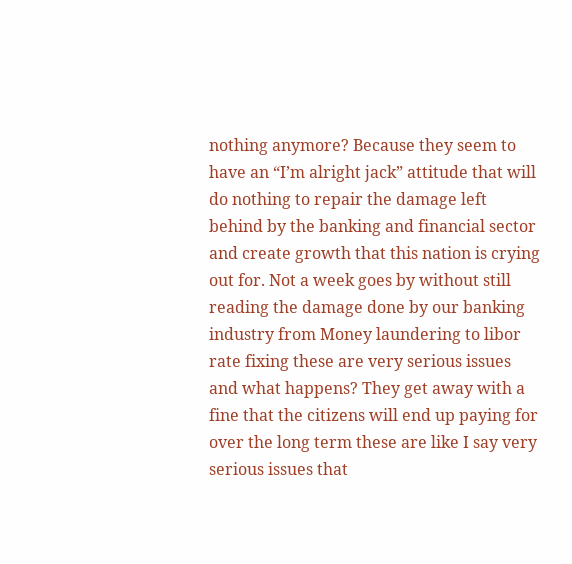nothing anymore? Because they seem to have an “I’m alright jack” attitude that will do nothing to repair the damage left behind by the banking and financial sector and create growth that this nation is crying out for. Not a week goes by without still reading the damage done by our banking industry from Money laundering to libor rate fixing these are very serious issues and what happens? They get away with a fine that the citizens will end up paying for over the long term these are like I say very serious issues that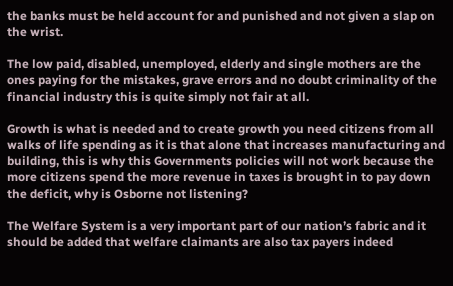the banks must be held account for and punished and not given a slap on the wrist.

The low paid, disabled, unemployed, elderly and single mothers are the ones paying for the mistakes, grave errors and no doubt criminality of the financial industry this is quite simply not fair at all.

Growth is what is needed and to create growth you need citizens from all walks of life spending as it is that alone that increases manufacturing and building, this is why this Governments policies will not work because the more citizens spend the more revenue in taxes is brought in to pay down the deficit, why is Osborne not listening?

The Welfare System is a very important part of our nation’s fabric and it should be added that welfare claimants are also tax payers indeed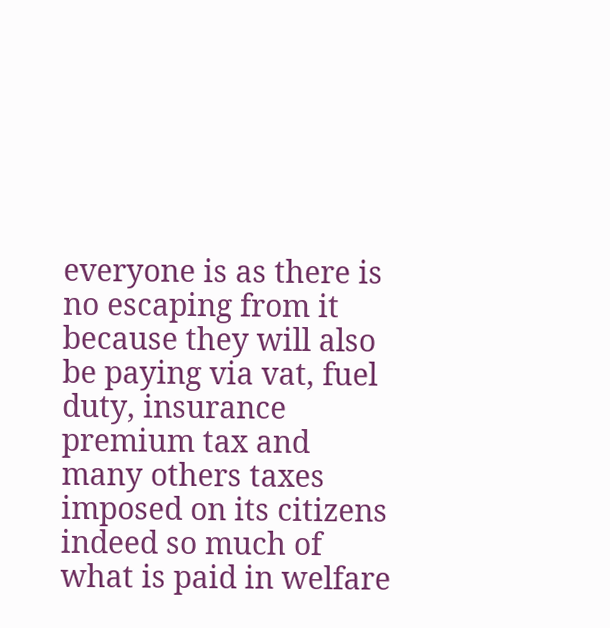everyone is as there is no escaping from it because they will also be paying via vat, fuel duty, insurance premium tax and many others taxes imposed on its citizens indeed so much of what is paid in welfare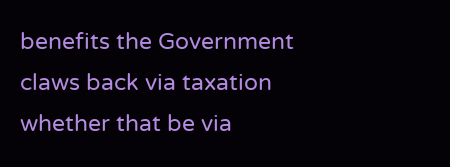benefits the Government claws back via taxation whether that be via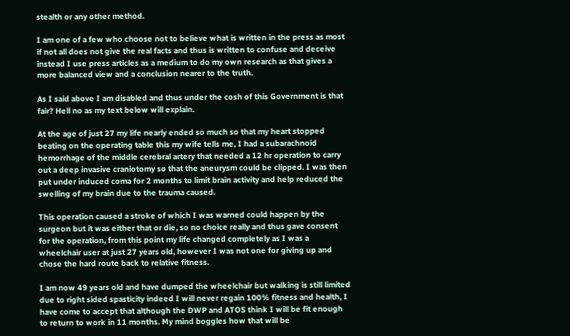stealth or any other method.

I am one of a few who choose not to believe what is written in the press as most if not all does not give the real facts and thus is written to confuse and deceive instead I use press articles as a medium to do my own research as that gives a more balanced view and a conclusion nearer to the truth.

As I said above I am disabled and thus under the cosh of this Government is that fair? Hell no as my text below will explain.

At the age of just 27 my life nearly ended so much so that my heart stopped beating on the operating table this my wife tells me, I had a subarachnoid hemorrhage of the middle cerebral artery that needed a 12 hr operation to carry out a deep invasive craniotomy so that the aneurysm could be clipped. I was then put under induced coma for 2 months to limit brain activity and help reduced the swelling of my brain due to the trauma caused.

This operation caused a stroke of which I was warned could happen by the surgeon but it was either that or die, so no choice really and thus gave consent for the operation, from this point my life changed completely as I was a wheelchair user at just 27 years old, however I was not one for giving up and chose the hard route back to relative fitness.

I am now 49 years old and have dumped the wheelchair but walking is still limited due to right sided spasticity indeed I will never regain 100% fitness and health, I have come to accept that although the DWP and ATOS think I will be fit enough to return to work in 11 months. My mind boggles how that will be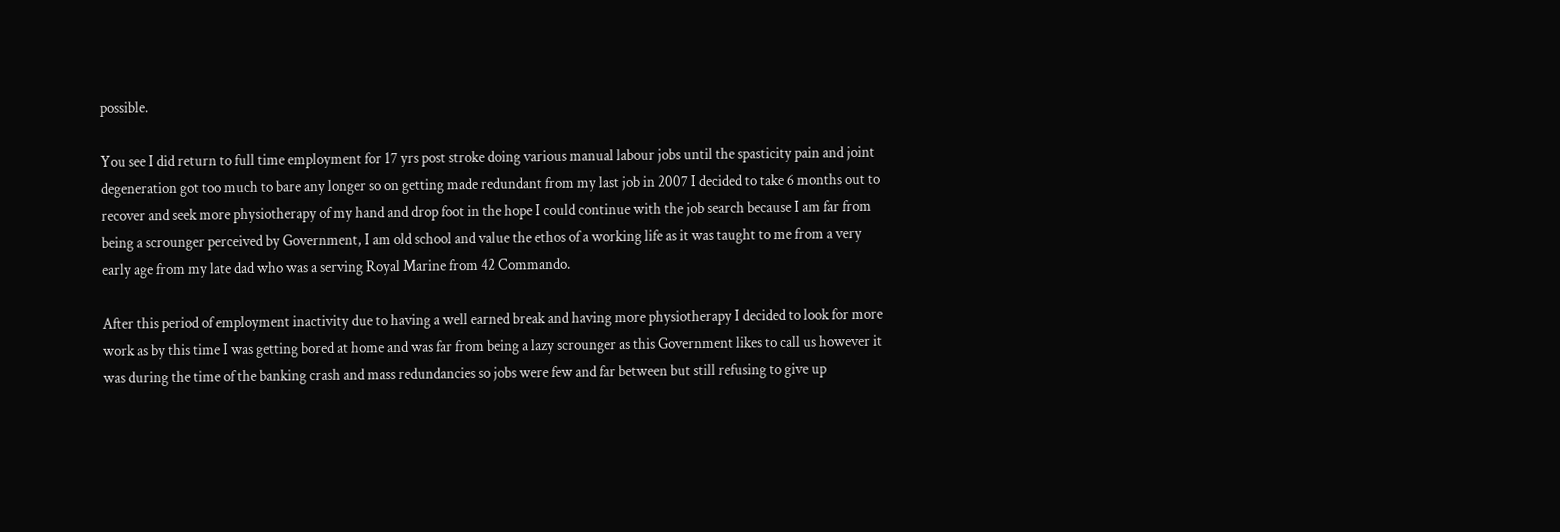possible.

You see I did return to full time employment for 17 yrs post stroke doing various manual labour jobs until the spasticity pain and joint degeneration got too much to bare any longer so on getting made redundant from my last job in 2007 I decided to take 6 months out to recover and seek more physiotherapy of my hand and drop foot in the hope I could continue with the job search because I am far from being a scrounger perceived by Government, I am old school and value the ethos of a working life as it was taught to me from a very early age from my late dad who was a serving Royal Marine from 42 Commando.

After this period of employment inactivity due to having a well earned break and having more physiotherapy I decided to look for more work as by this time I was getting bored at home and was far from being a lazy scrounger as this Government likes to call us however it was during the time of the banking crash and mass redundancies so jobs were few and far between but still refusing to give up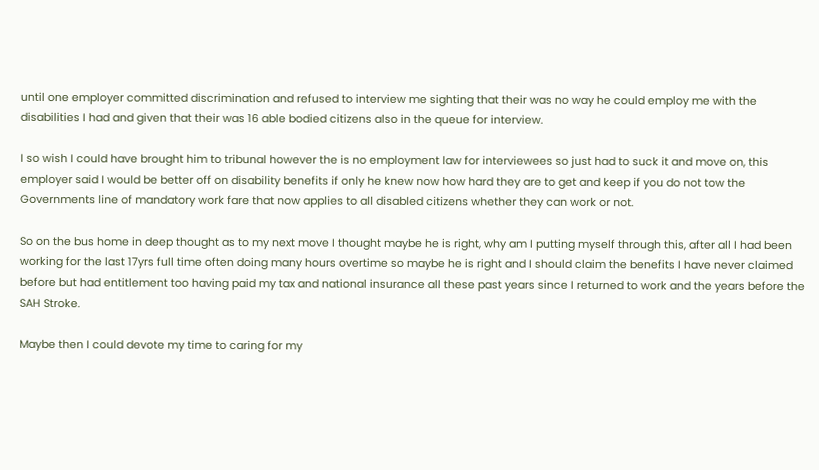until one employer committed discrimination and refused to interview me sighting that their was no way he could employ me with the disabilities I had and given that their was 16 able bodied citizens also in the queue for interview.

I so wish I could have brought him to tribunal however the is no employment law for interviewees so just had to suck it and move on, this employer said I would be better off on disability benefits if only he knew now how hard they are to get and keep if you do not tow the Governments line of mandatory work fare that now applies to all disabled citizens whether they can work or not.

So on the bus home in deep thought as to my next move I thought maybe he is right, why am I putting myself through this, after all I had been working for the last 17yrs full time often doing many hours overtime so maybe he is right and I should claim the benefits I have never claimed before but had entitlement too having paid my tax and national insurance all these past years since I returned to work and the years before the SAH Stroke.

Maybe then I could devote my time to caring for my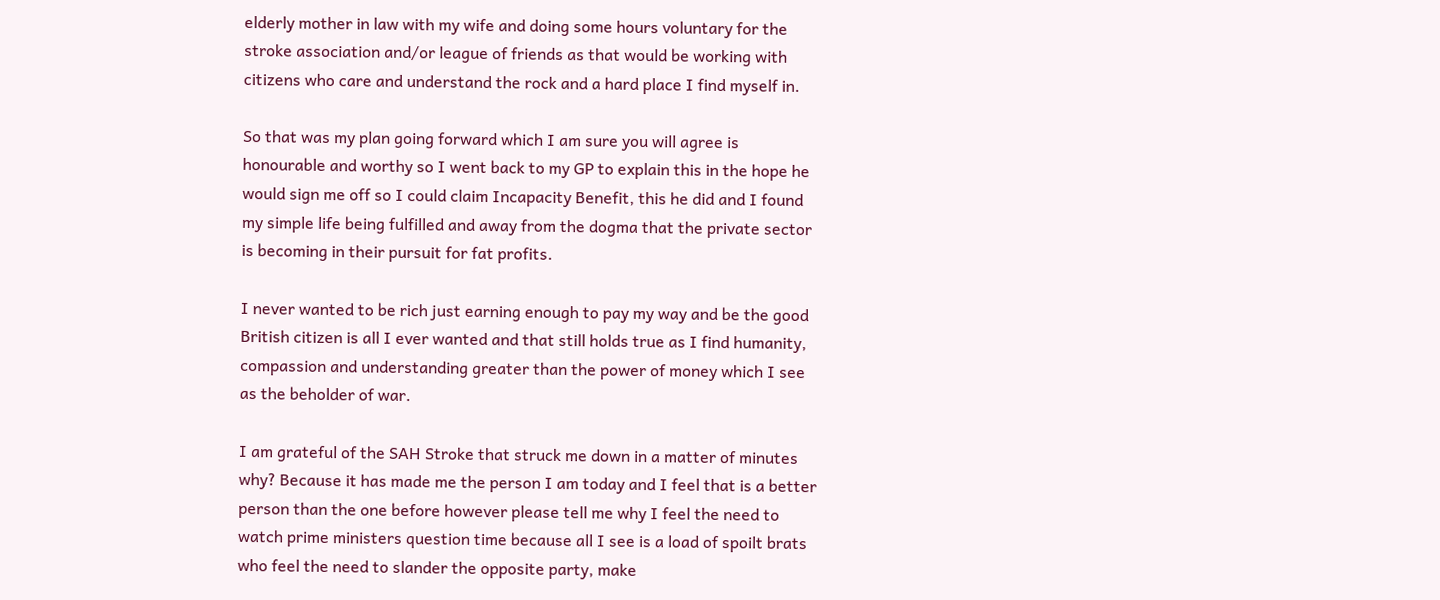elderly mother in law with my wife and doing some hours voluntary for the stroke association and/or league of friends as that would be working with citizens who care and understand the rock and a hard place I find myself in.

So that was my plan going forward which I am sure you will agree is honourable and worthy so I went back to my GP to explain this in the hope he would sign me off so I could claim Incapacity Benefit, this he did and I found my simple life being fulfilled and away from the dogma that the private sector is becoming in their pursuit for fat profits.

I never wanted to be rich just earning enough to pay my way and be the good British citizen is all I ever wanted and that still holds true as I find humanity, compassion and understanding greater than the power of money which I see as the beholder of war.

I am grateful of the SAH Stroke that struck me down in a matter of minutes why? Because it has made me the person I am today and I feel that is a better person than the one before however please tell me why I feel the need to watch prime ministers question time because all I see is a load of spoilt brats who feel the need to slander the opposite party, make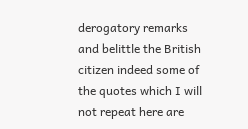derogatory remarks and belittle the British citizen indeed some of the quotes which I will not repeat here are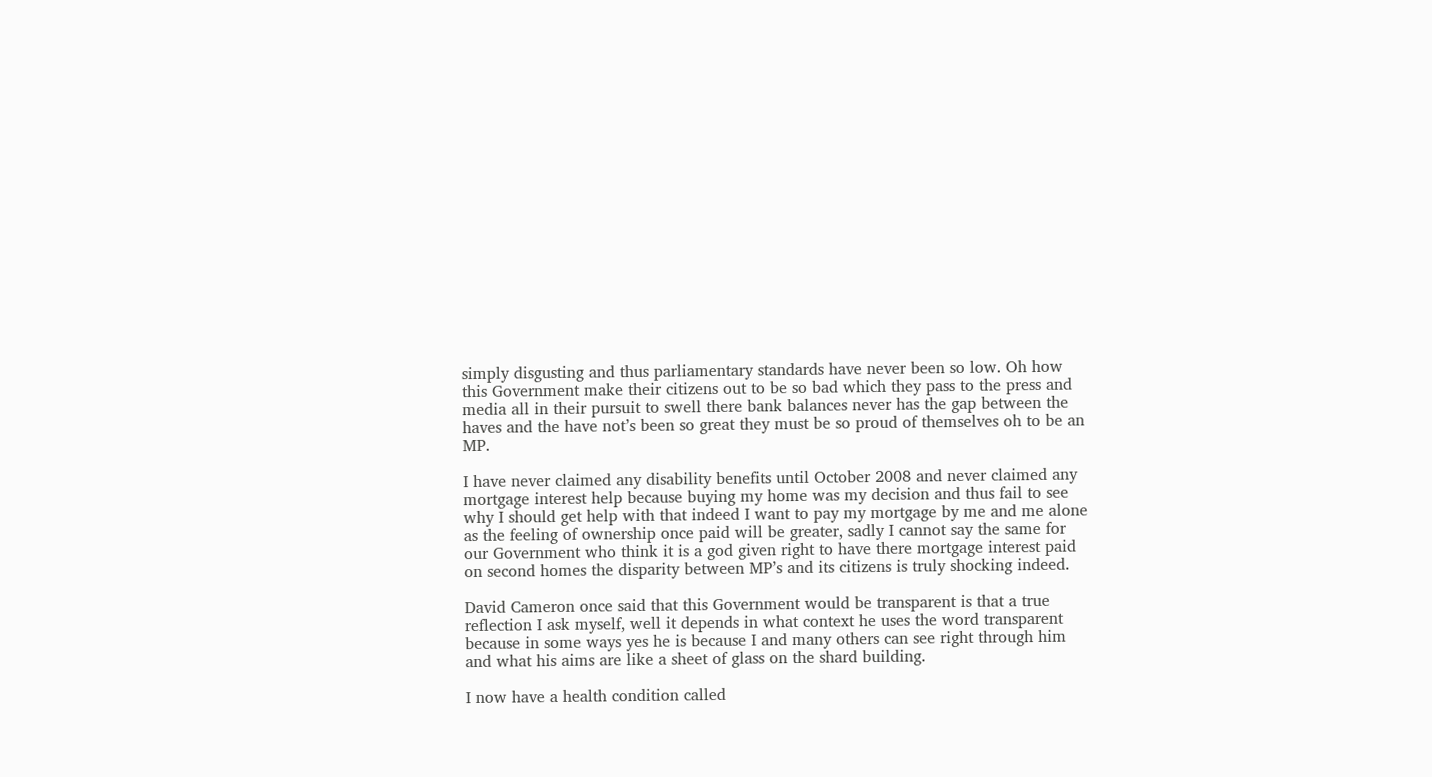simply disgusting and thus parliamentary standards have never been so low. Oh how this Government make their citizens out to be so bad which they pass to the press and media all in their pursuit to swell there bank balances never has the gap between the haves and the have not’s been so great they must be so proud of themselves oh to be an MP.

I have never claimed any disability benefits until October 2008 and never claimed any mortgage interest help because buying my home was my decision and thus fail to see why I should get help with that indeed I want to pay my mortgage by me and me alone as the feeling of ownership once paid will be greater, sadly I cannot say the same for our Government who think it is a god given right to have there mortgage interest paid on second homes the disparity between MP’s and its citizens is truly shocking indeed.

David Cameron once said that this Government would be transparent is that a true reflection I ask myself, well it depends in what context he uses the word transparent because in some ways yes he is because I and many others can see right through him and what his aims are like a sheet of glass on the shard building.

I now have a health condition called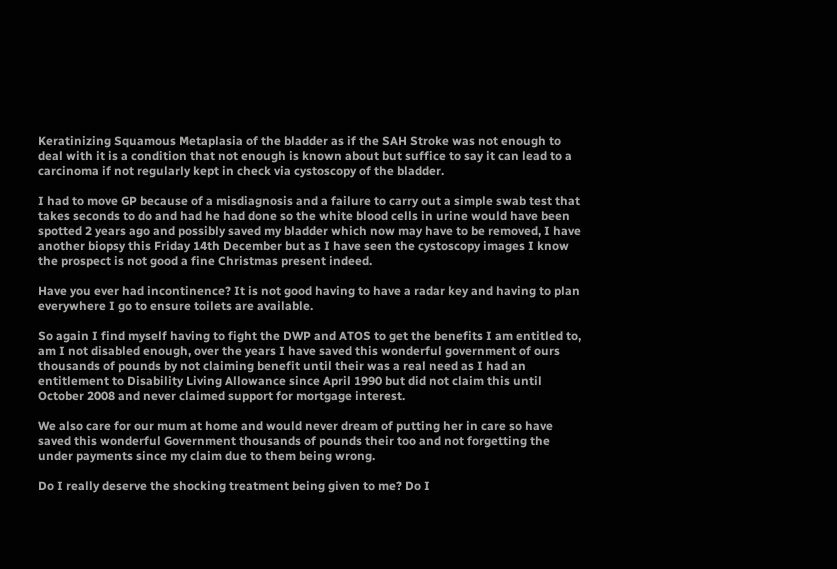Keratinizing Squamous Metaplasia of the bladder as if the SAH Stroke was not enough to deal with it is a condition that not enough is known about but suffice to say it can lead to a carcinoma if not regularly kept in check via cystoscopy of the bladder.

I had to move GP because of a misdiagnosis and a failure to carry out a simple swab test that takes seconds to do and had he had done so the white blood cells in urine would have been spotted 2 years ago and possibly saved my bladder which now may have to be removed, I have another biopsy this Friday 14th December but as I have seen the cystoscopy images I know the prospect is not good a fine Christmas present indeed.

Have you ever had incontinence? It is not good having to have a radar key and having to plan everywhere I go to ensure toilets are available.

So again I find myself having to fight the DWP and ATOS to get the benefits I am entitled to, am I not disabled enough, over the years I have saved this wonderful government of ours thousands of pounds by not claiming benefit until their was a real need as I had an entitlement to Disability Living Allowance since April 1990 but did not claim this until October 2008 and never claimed support for mortgage interest.

We also care for our mum at home and would never dream of putting her in care so have saved this wonderful Government thousands of pounds their too and not forgetting the under payments since my claim due to them being wrong.

Do I really deserve the shocking treatment being given to me? Do I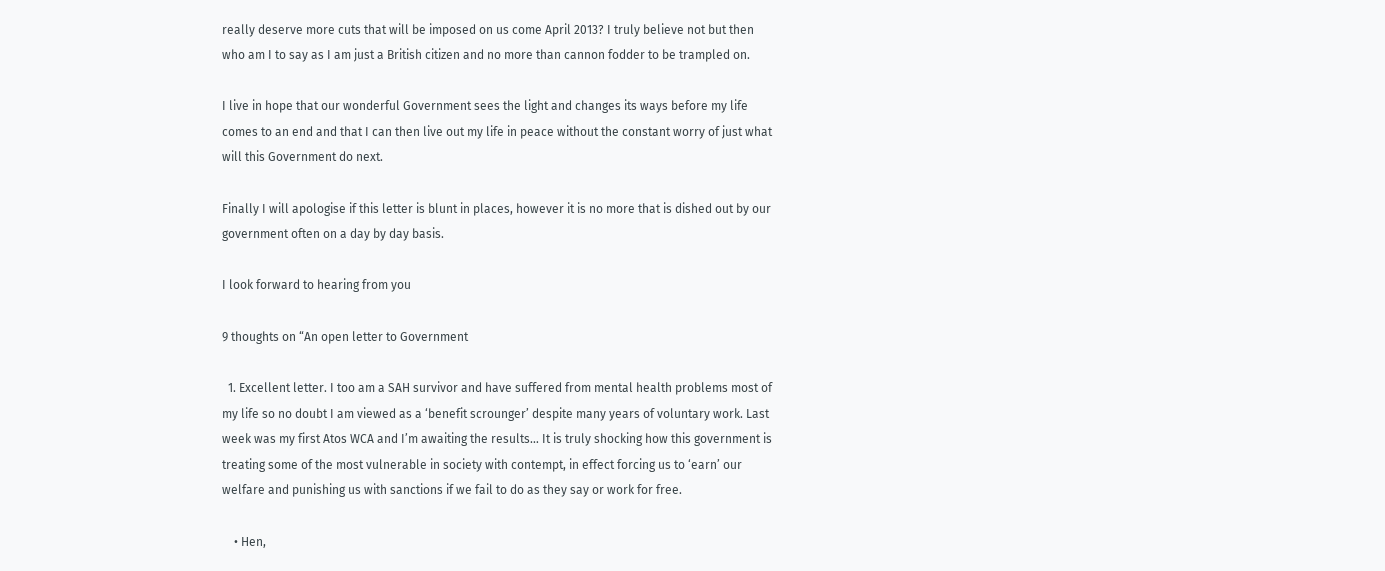really deserve more cuts that will be imposed on us come April 2013? I truly believe not but then who am I to say as I am just a British citizen and no more than cannon fodder to be trampled on.

I live in hope that our wonderful Government sees the light and changes its ways before my life comes to an end and that I can then live out my life in peace without the constant worry of just what will this Government do next.

Finally I will apologise if this letter is blunt in places, however it is no more that is dished out by our government often on a day by day basis.

I look forward to hearing from you

9 thoughts on “An open letter to Government

  1. Excellent letter. I too am a SAH survivor and have suffered from mental health problems most of my life so no doubt I am viewed as a ‘benefit scrounger’ despite many years of voluntary work. Last week was my first Atos WCA and I’m awaiting the results… It is truly shocking how this government is treating some of the most vulnerable in society with contempt, in effect forcing us to ‘earn’ our welfare and punishing us with sanctions if we fail to do as they say or work for free.

    • Hen,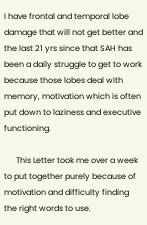I have frontal and temporal lobe damage that will not get better and the last 21 yrs since that SAH has been a daily struggle to get to work because those lobes deal with memory, motivation which is often put down to laziness and executive functioning.

      This Letter took me over a week to put together purely because of motivation and difficulty finding the right words to use.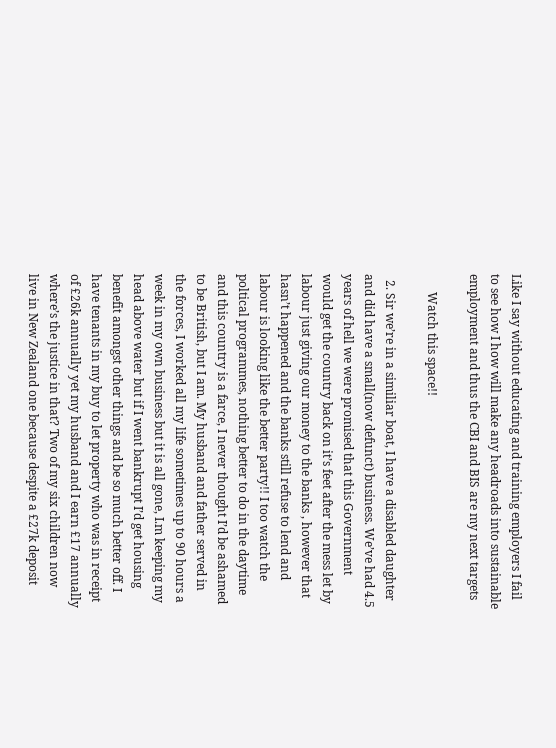Like I say without educating and training employers I fail to see how I how will make any headroads into sustainable employment and thus the CBI and BIS are my next targets

      Watch this space!!

  2. Sir we’re in a similiar boat, I have a disabled daughter and did have a small(now defunct) business. We’ve had 4.5 years of hell we were promised that this Government would get the country back on it’s feet after the mess let by labour just giving our money to the banks , however that hasn’t happened and the banks still refuse to lend and labour is looking like the better party!! I too watch the poltical programmes, nothing better to do in the daytime and this country is a farce, I never thought I’d be ashamed to be British, but I am. My husband and father served in the forces, I worked all my life sometimes up to 90 hours a week in my own business but it is all gone, I.m keeping my head above water but if I went bankrupt I’d get housing benefit amongst other things and be so much better off. I have tenants in my buy to let property who was in receipt of £26k annually yet my husband and I earn £17 annually where’s the justice in that? Two of my six children now live in New Zealand one because despite a £27k deposit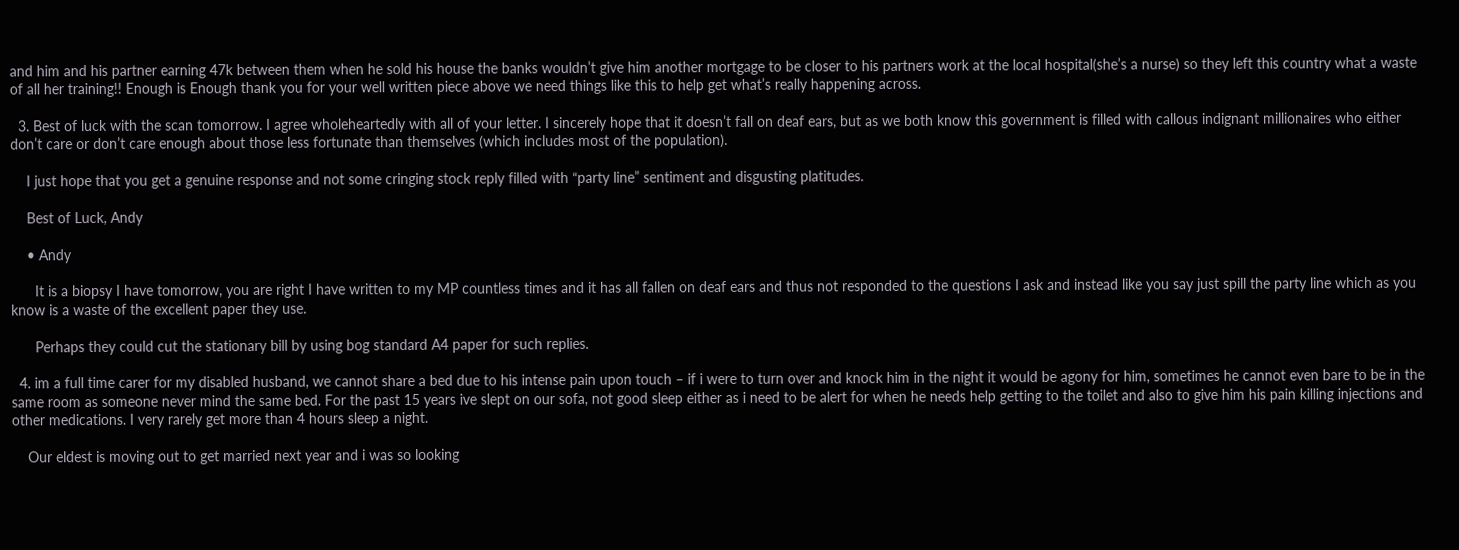and him and his partner earning 47k between them when he sold his house the banks wouldn’t give him another mortgage to be closer to his partners work at the local hospital(she’s a nurse) so they left this country what a waste of all her training!! Enough is Enough thank you for your well written piece above we need things like this to help get what’s really happening across.

  3. Best of luck with the scan tomorrow. I agree wholeheartedly with all of your letter. I sincerely hope that it doesn’t fall on deaf ears, but as we both know this government is filled with callous indignant millionaires who either don’t care or don’t care enough about those less fortunate than themselves (which includes most of the population).

    I just hope that you get a genuine response and not some cringing stock reply filled with “party line” sentiment and disgusting platitudes.

    Best of Luck, Andy

    • Andy

      It is a biopsy I have tomorrow, you are right I have written to my MP countless times and it has all fallen on deaf ears and thus not responded to the questions I ask and instead like you say just spill the party line which as you know is a waste of the excellent paper they use.

      Perhaps they could cut the stationary bill by using bog standard A4 paper for such replies.

  4. im a full time carer for my disabled husband, we cannot share a bed due to his intense pain upon touch – if i were to turn over and knock him in the night it would be agony for him, sometimes he cannot even bare to be in the same room as someone never mind the same bed. For the past 15 years ive slept on our sofa, not good sleep either as i need to be alert for when he needs help getting to the toilet and also to give him his pain killing injections and other medications. I very rarely get more than 4 hours sleep a night.

    Our eldest is moving out to get married next year and i was so looking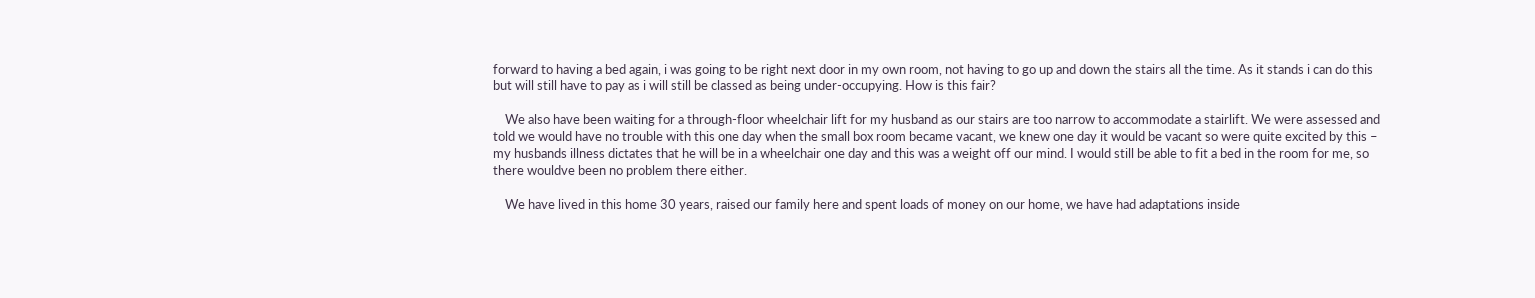forward to having a bed again, i was going to be right next door in my own room, not having to go up and down the stairs all the time. As it stands i can do this but will still have to pay as i will still be classed as being under-occupying. How is this fair?

    We also have been waiting for a through-floor wheelchair lift for my husband as our stairs are too narrow to accommodate a stairlift. We were assessed and told we would have no trouble with this one day when the small box room became vacant, we knew one day it would be vacant so were quite excited by this – my husbands illness dictates that he will be in a wheelchair one day and this was a weight off our mind. I would still be able to fit a bed in the room for me, so there wouldve been no problem there either.

    We have lived in this home 30 years, raised our family here and spent loads of money on our home, we have had adaptations inside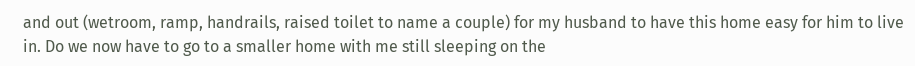and out (wetroom, ramp, handrails, raised toilet to name a couple) for my husband to have this home easy for him to live in. Do we now have to go to a smaller home with me still sleeping on the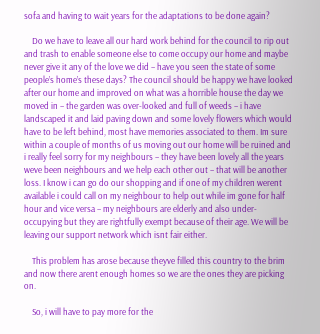sofa and having to wait years for the adaptations to be done again?

    Do we have to leave all our hard work behind for the council to rip out and trash to enable someone else to come occupy our home and maybe never give it any of the love we did – have you seen the state of some people’s home’s these days? The council should be happy we have looked after our home and improved on what was a horrible house the day we moved in – the garden was over-looked and full of weeds – i have landscaped it and laid paving down and some lovely flowers which would have to be left behind, most have memories associated to them. Im sure within a couple of months of us moving out our home will be ruined and i really feel sorry for my neighbours – they have been lovely all the years weve been neighbours and we help each other out – that will be another loss. I know i can go do our shopping and if one of my children werent available i could call on my neighbour to help out while im gone for half hour and vice versa – my neighbours are elderly and also under-occupying but they are rightfully exempt because of their age. We will be leaving our support network which isnt fair either.

    This problem has arose because theyve filled this country to the brim and now there arent enough homes so we are the ones they are picking on.

    So, i will have to pay more for the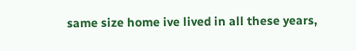same size home ive lived in all these years,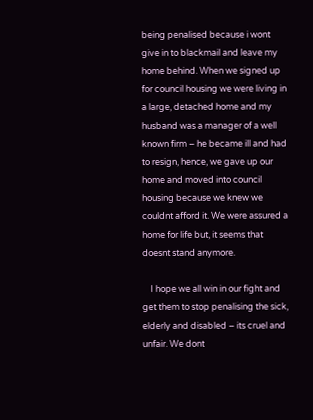being penalised because i wont give in to blackmail and leave my home behind. When we signed up for council housing we were living in a large, detached home and my husband was a manager of a well known firm – he became ill and had to resign, hence, we gave up our home and moved into council housing because we knew we couldnt afford it. We were assured a home for life but, it seems that doesnt stand anymore.

    I hope we all win in our fight and get them to stop penalising the sick, elderly and disabled – its cruel and unfair. We dont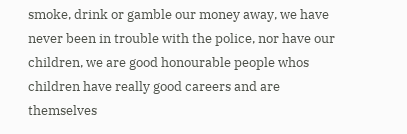smoke, drink or gamble our money away, we have never been in trouble with the police, nor have our children, we are good honourable people whos children have really good careers and are themselves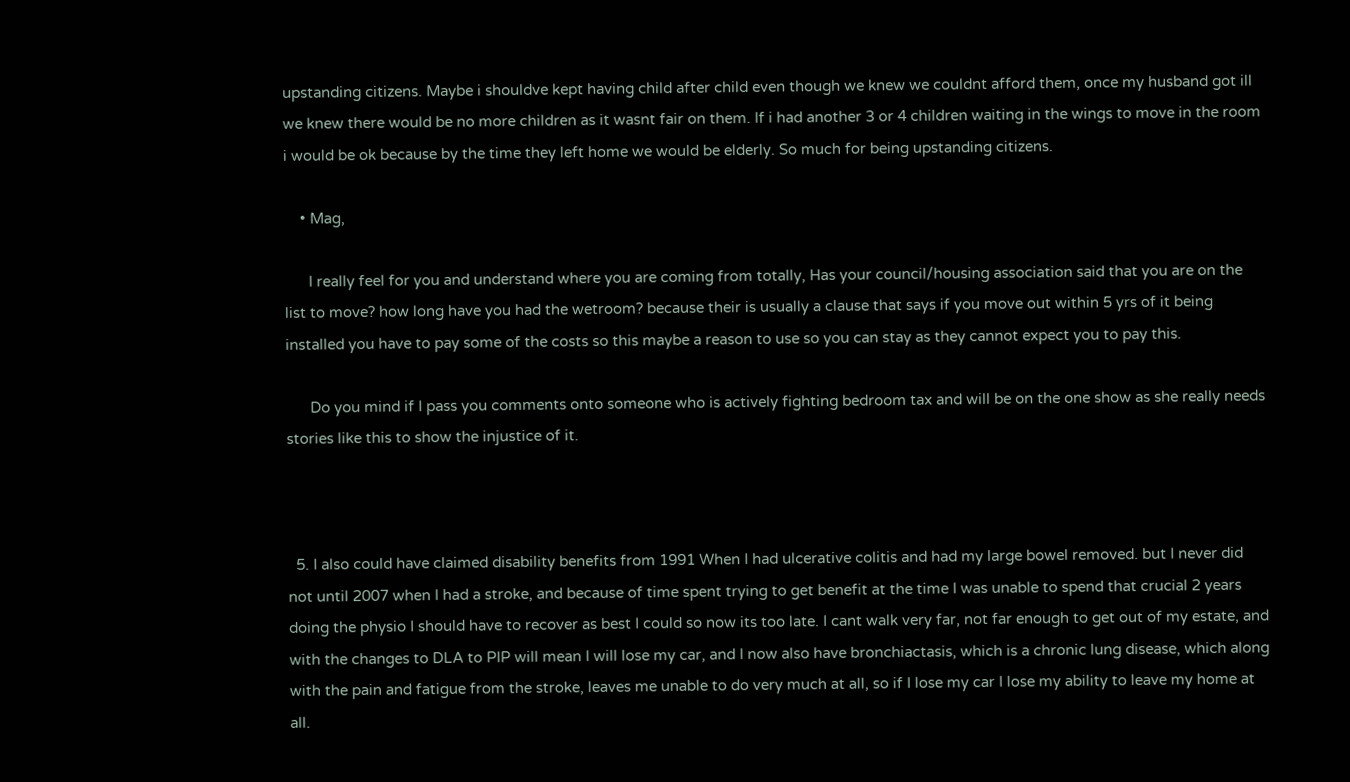upstanding citizens. Maybe i shouldve kept having child after child even though we knew we couldnt afford them, once my husband got ill we knew there would be no more children as it wasnt fair on them. If i had another 3 or 4 children waiting in the wings to move in the room i would be ok because by the time they left home we would be elderly. So much for being upstanding citizens.

    • Mag,

      I really feel for you and understand where you are coming from totally, Has your council/housing association said that you are on the list to move? how long have you had the wetroom? because their is usually a clause that says if you move out within 5 yrs of it being installed you have to pay some of the costs so this maybe a reason to use so you can stay as they cannot expect you to pay this.

      Do you mind if I pass you comments onto someone who is actively fighting bedroom tax and will be on the one show as she really needs stories like this to show the injustice of it.



  5. I also could have claimed disability benefits from 1991 When I had ulcerative colitis and had my large bowel removed. but I never did not until 2007 when I had a stroke, and because of time spent trying to get benefit at the time I was unable to spend that crucial 2 years doing the physio I should have to recover as best I could so now its too late. I cant walk very far, not far enough to get out of my estate, and with the changes to DLA to PIP will mean I will lose my car, and I now also have bronchiactasis, which is a chronic lung disease, which along with the pain and fatigue from the stroke, leaves me unable to do very much at all, so if I lose my car I lose my ability to leave my home at all.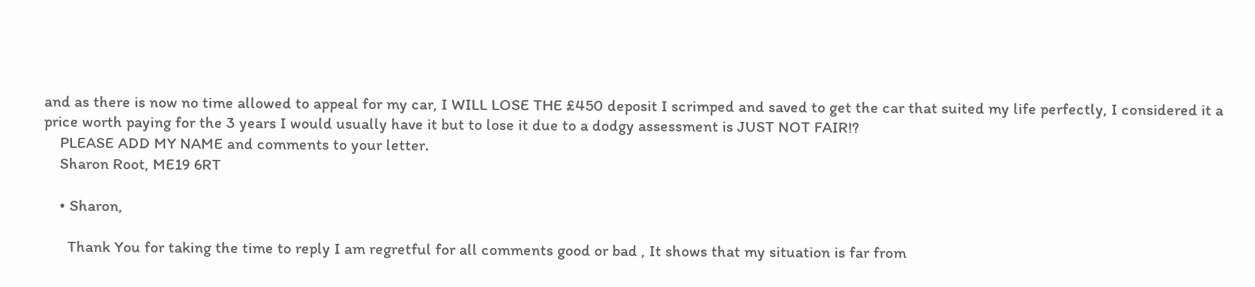and as there is now no time allowed to appeal for my car, I WILL LOSE THE £450 deposit I scrimped and saved to get the car that suited my life perfectly, I considered it a price worth paying for the 3 years I would usually have it but to lose it due to a dodgy assessment is JUST NOT FAIR!?
    PLEASE ADD MY NAME and comments to your letter.
    Sharon Root, ME19 6RT

    • Sharon,

      Thank You for taking the time to reply I am regretful for all comments good or bad , It shows that my situation is far from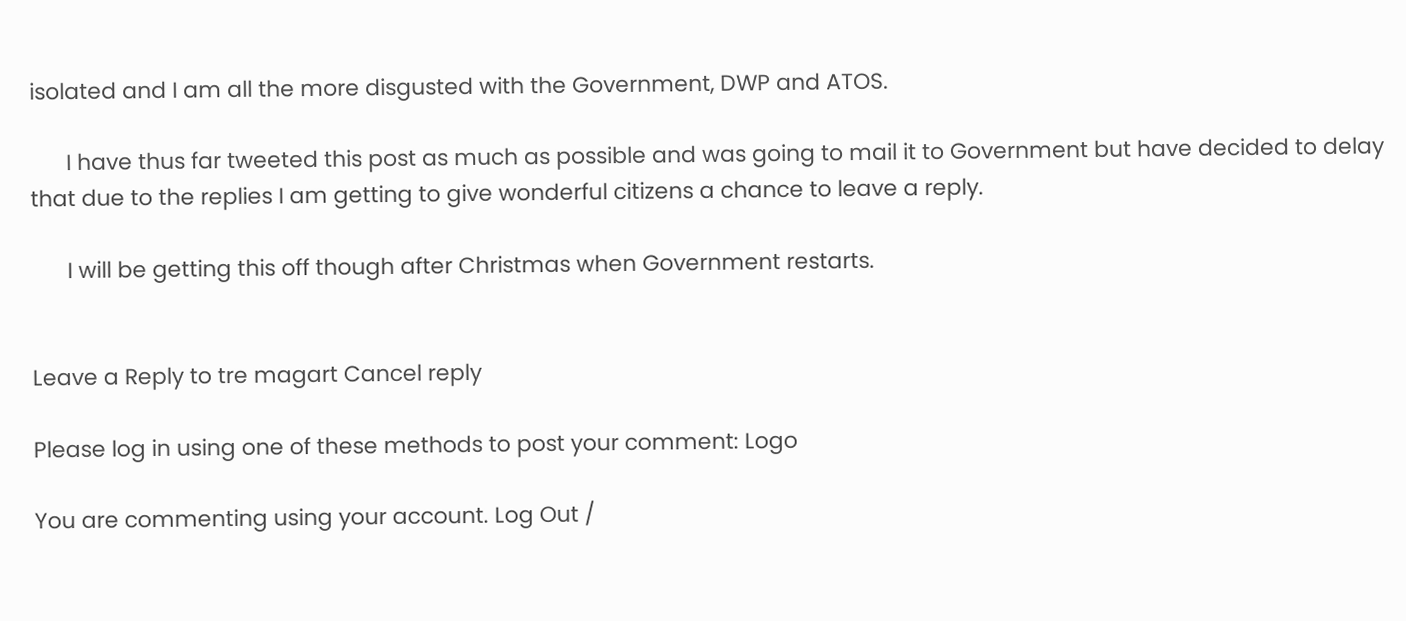isolated and I am all the more disgusted with the Government, DWP and ATOS.

      I have thus far tweeted this post as much as possible and was going to mail it to Government but have decided to delay that due to the replies I am getting to give wonderful citizens a chance to leave a reply.

      I will be getting this off though after Christmas when Government restarts.


Leave a Reply to tre magart Cancel reply

Please log in using one of these methods to post your comment: Logo

You are commenting using your account. Log Out /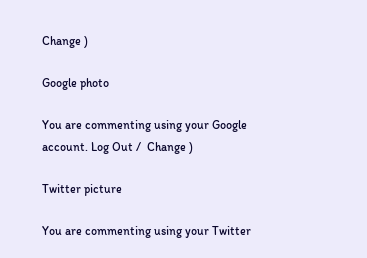Change )

Google photo

You are commenting using your Google account. Log Out /  Change )

Twitter picture

You are commenting using your Twitter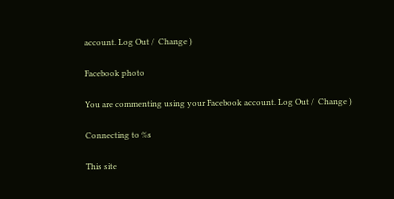account. Log Out /  Change )

Facebook photo

You are commenting using your Facebook account. Log Out /  Change )

Connecting to %s

This site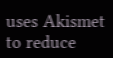uses Akismet to reduce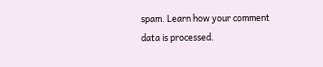spam. Learn how your comment data is processed.